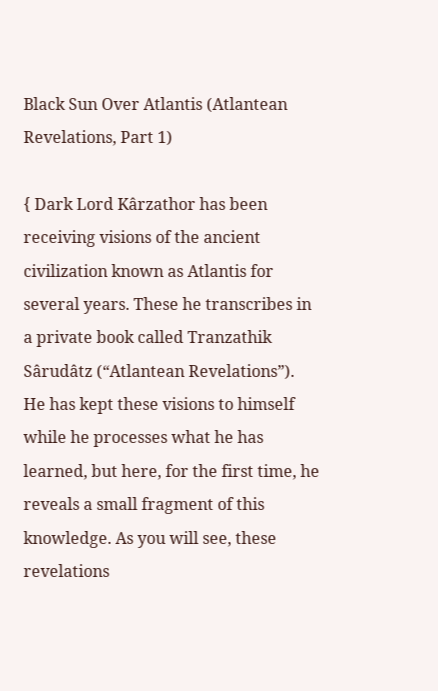Black Sun Over Atlantis (Atlantean Revelations, Part 1)

{ Dark Lord Kârzathor has been receiving visions of the ancient civilization known as Atlantis for several years. These he transcribes in a private book called Tranzathik Sârudâtz (“Atlantean Revelations”). He has kept these visions to himself while he processes what he has learned, but here, for the first time, he reveals a small fragment of this knowledge. As you will see, these revelations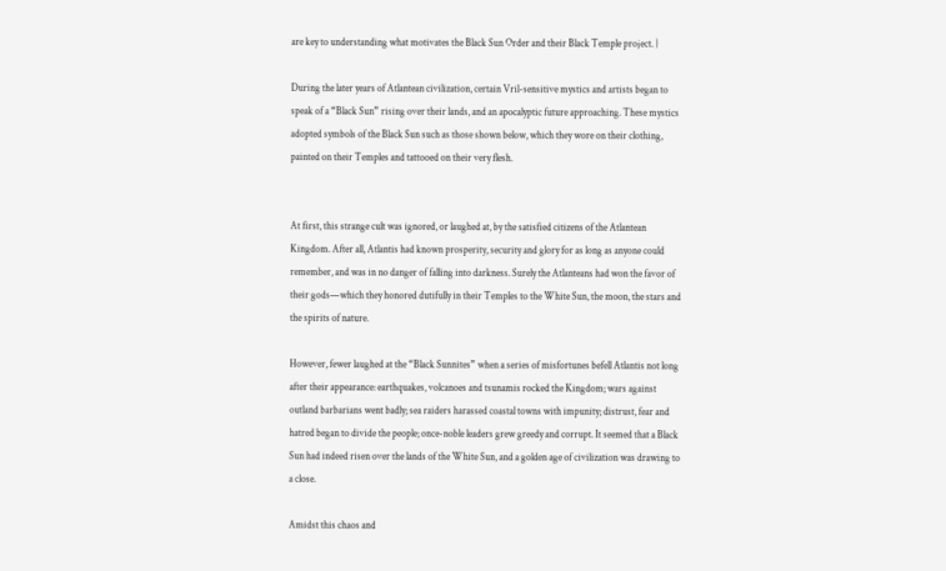are key to understanding what motivates the Black Sun Order and their Black Temple project. }

During the later years of Atlantean civilization, certain Vril-sensitive mystics and artists began to speak of a “Black Sun” rising over their lands, and an apocalyptic future approaching. These mystics adopted symbols of the Black Sun such as those shown below, which they wore on their clothing, painted on their Temples and tattooed on their very flesh.


At first, this strange cult was ignored, or laughed at, by the satisfied citizens of the Atlantean Kingdom. After all, Atlantis had known prosperity, security and glory for as long as anyone could remember, and was in no danger of falling into darkness. Surely the Atlanteans had won the favor of their gods—which they honored dutifully in their Temples to the White Sun, the moon, the stars and the spirits of nature.

However, fewer laughed at the “Black Sunnites” when a series of misfortunes befell Atlantis not long after their appearance: earthquakes, volcanoes and tsunamis rocked the Kingdom; wars against outland barbarians went badly; sea raiders harassed coastal towns with impunity; distrust, fear and hatred began to divide the people; once-noble leaders grew greedy and corrupt. It seemed that a Black Sun had indeed risen over the lands of the White Sun, and a golden age of civilization was drawing to a close.

Amidst this chaos and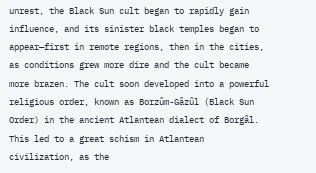unrest, the Black Sun cult began to rapidly gain influence, and its sinister black temples began to appear—first in remote regions, then in the cities, as conditions grew more dire and the cult became more brazen. The cult soon developed into a powerful religious order, known as Borzûm-Gâzûl (Black Sun Order) in the ancient Atlantean dialect of Borgâl. This led to a great schism in Atlantean civilization, as the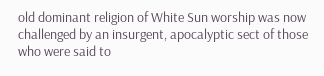old dominant religion of White Sun worship was now challenged by an insurgent, apocalyptic sect of those who were said to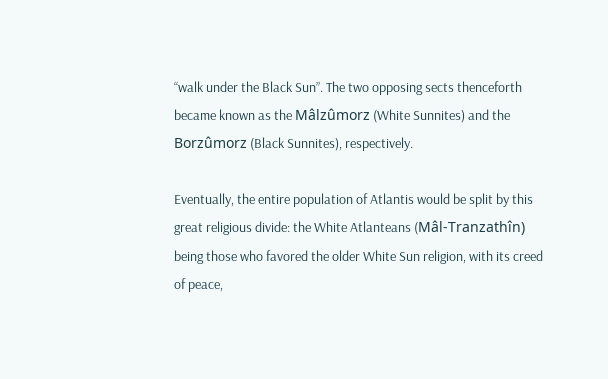“walk under the Black Sun”. The two opposing sects thenceforth became known as the Mâlzûmorz (White Sunnites) and the Borzûmorz (Black Sunnites), respectively.

Eventually, the entire population of Atlantis would be split by this great religious divide: the White Atlanteans (Mâl-Tranzathîn) being those who favored the older White Sun religion, with its creed of peace,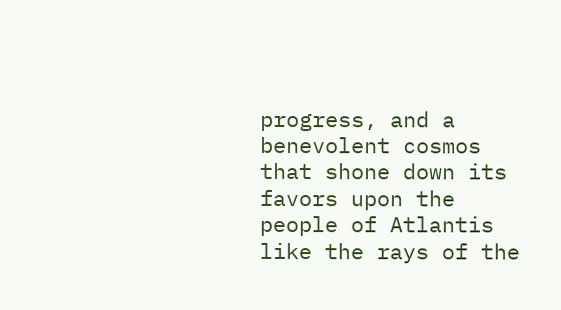progress, and a benevolent cosmos that shone down its favors upon the people of Atlantis like the rays of the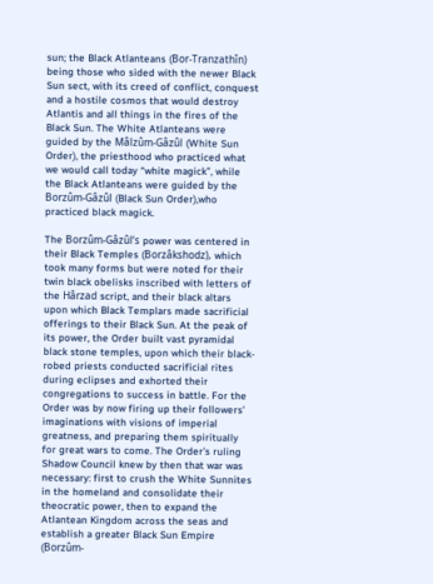sun; the Black Atlanteans (Bor-Tranzathîn) being those who sided with the newer Black Sun sect, with its creed of conflict, conquest and a hostile cosmos that would destroy Atlantis and all things in the fires of the Black Sun. The White Atlanteans were guided by the Mâlzûm-Gâzûl (White Sun Order), the priesthood who practiced what we would call today “white magick”, while the Black Atlanteans were guided by the Borzûm-Gâzûl (Black Sun Order),who practiced black magick.

The Borzûm-Gâzûl’s power was centered in their Black Temples (Borzâkshodz), which took many forms but were noted for their twin black obelisks inscribed with letters of the Hârzad script, and their black altars upon which Black Templars made sacrificial offerings to their Black Sun. At the peak of its power, the Order built vast pyramidal black stone temples, upon which their black-robed priests conducted sacrificial rites during eclipses and exhorted their congregations to success in battle. For the Order was by now firing up their followers’ imaginations with visions of imperial greatness, and preparing them spiritually for great wars to come. The Order’s ruling Shadow Council knew by then that war was necessary: first to crush the White Sunnites in the homeland and consolidate their theocratic power, then to expand the Atlantean Kingdom across the seas and establish a greater Black Sun Empire (Borzûm-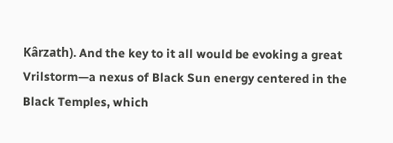Kârzath). And the key to it all would be evoking a great Vrilstorm—a nexus of Black Sun energy centered in the Black Temples, which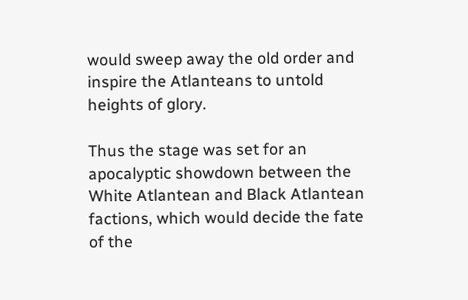would sweep away the old order and inspire the Atlanteans to untold heights of glory.

Thus the stage was set for an apocalyptic showdown between the White Atlantean and Black Atlantean factions, which would decide the fate of the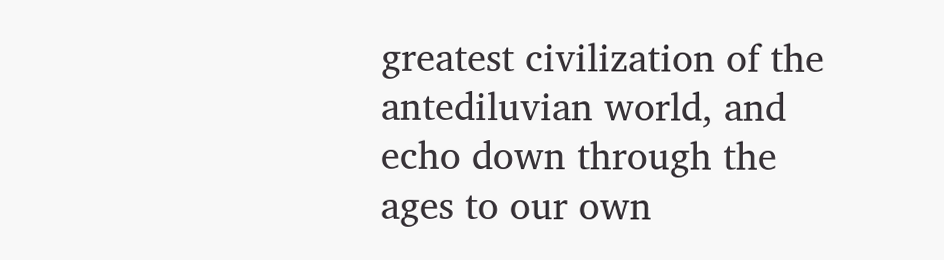greatest civilization of the antediluvian world, and echo down through the ages to our own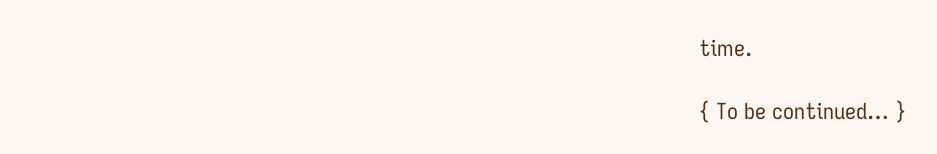time.

{ To be continued… }